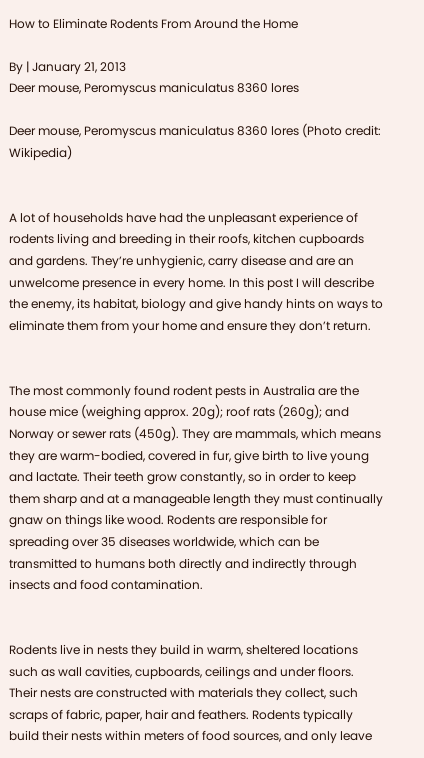How to Eliminate Rodents From Around the Home

By | January 21, 2013
Deer mouse, Peromyscus maniculatus 8360 lores

Deer mouse, Peromyscus maniculatus 8360 lores (Photo credit: Wikipedia)


A lot of households have had the unpleasant experience of rodents living and breeding in their roofs, kitchen cupboards and gardens. They’re unhygienic, carry disease and are an unwelcome presence in every home. In this post I will describe the enemy, its habitat, biology and give handy hints on ways to eliminate them from your home and ensure they don’t return.


The most commonly found rodent pests in Australia are the house mice (weighing approx. 20g); roof rats (260g); and Norway or sewer rats (450g). They are mammals, which means they are warm-bodied, covered in fur, give birth to live young and lactate. Their teeth grow constantly, so in order to keep them sharp and at a manageable length they must continually gnaw on things like wood. Rodents are responsible for spreading over 35 diseases worldwide, which can be transmitted to humans both directly and indirectly through insects and food contamination.


Rodents live in nests they build in warm, sheltered locations such as wall cavities, cupboards, ceilings and under floors. Their nests are constructed with materials they collect, such scraps of fabric, paper, hair and feathers. Rodents typically build their nests within meters of food sources, and only leave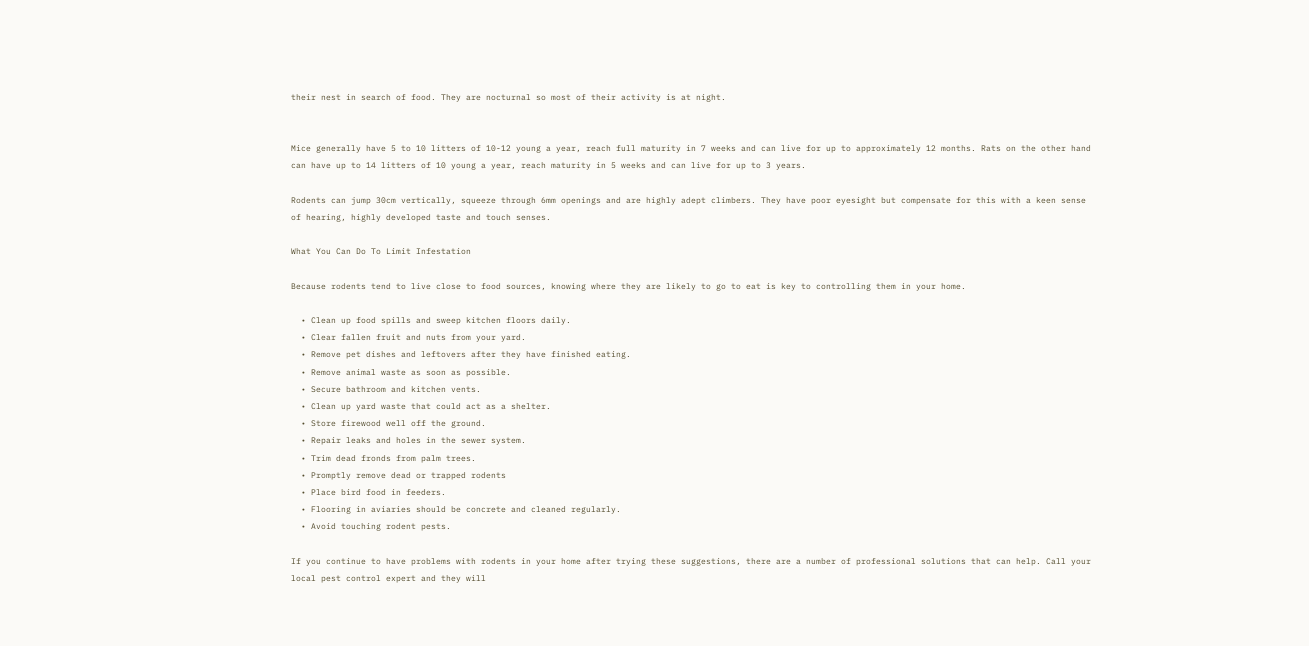their nest in search of food. They are nocturnal so most of their activity is at night.


Mice generally have 5 to 10 litters of 10-12 young a year, reach full maturity in 7 weeks and can live for up to approximately 12 months. Rats on the other hand can have up to 14 litters of 10 young a year, reach maturity in 5 weeks and can live for up to 3 years.

Rodents can jump 30cm vertically, squeeze through 6mm openings and are highly adept climbers. They have poor eyesight but compensate for this with a keen sense of hearing, highly developed taste and touch senses.

What You Can Do To Limit Infestation

Because rodents tend to live close to food sources, knowing where they are likely to go to eat is key to controlling them in your home.

  • Clean up food spills and sweep kitchen floors daily.
  • Clear fallen fruit and nuts from your yard.
  • Remove pet dishes and leftovers after they have finished eating.
  • Remove animal waste as soon as possible.
  • Secure bathroom and kitchen vents.
  • Clean up yard waste that could act as a shelter.
  • Store firewood well off the ground.
  • Repair leaks and holes in the sewer system.
  • Trim dead fronds from palm trees.
  • Promptly remove dead or trapped rodents
  • Place bird food in feeders.
  • Flooring in aviaries should be concrete and cleaned regularly.
  • Avoid touching rodent pests.

If you continue to have problems with rodents in your home after trying these suggestions, there are a number of professional solutions that can help. Call your local pest control expert and they will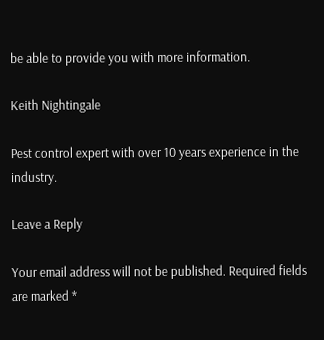be able to provide you with more information.

Keith Nightingale

Pest control expert with over 10 years experience in the industry.

Leave a Reply

Your email address will not be published. Required fields are marked *